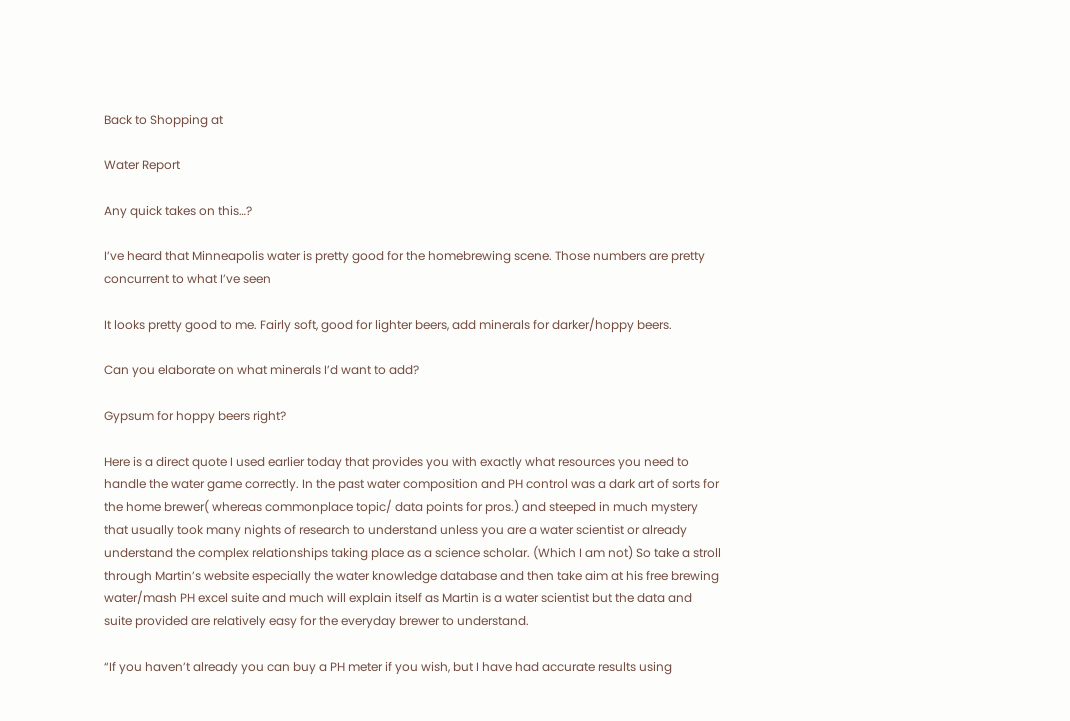Back to Shopping at

Water Report

Any quick takes on this…?

I’ve heard that Minneapolis water is pretty good for the homebrewing scene. Those numbers are pretty concurrent to what I’ve seen

It looks pretty good to me. Fairly soft, good for lighter beers, add minerals for darker/hoppy beers.

Can you elaborate on what minerals I’d want to add?

Gypsum for hoppy beers right?

Here is a direct quote I used earlier today that provides you with exactly what resources you need to handle the water game correctly. In the past water composition and PH control was a dark art of sorts for the home brewer( whereas commonplace topic/ data points for pros.) and steeped in much mystery that usually took many nights of research to understand unless you are a water scientist or already understand the complex relationships taking place as a science scholar. (Which I am not) So take a stroll through Martin’s website especially the water knowledge database and then take aim at his free brewing water/mash PH excel suite and much will explain itself as Martin is a water scientist but the data and suite provided are relatively easy for the everyday brewer to understand.

“If you haven’t already you can buy a PH meter if you wish, but I have had accurate results using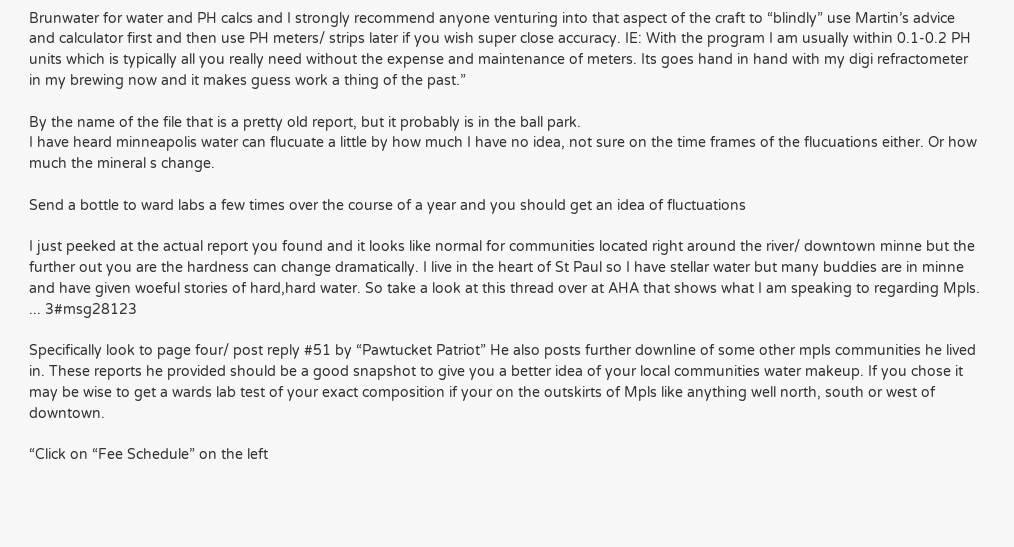Brunwater for water and PH calcs and I strongly recommend anyone venturing into that aspect of the craft to “blindly” use Martin’s advice and calculator first and then use PH meters/ strips later if you wish super close accuracy. IE: With the program I am usually within 0.1-0.2 PH units which is typically all you really need without the expense and maintenance of meters. Its goes hand in hand with my digi refractometer in my brewing now and it makes guess work a thing of the past.”

By the name of the file that is a pretty old report, but it probably is in the ball park.
I have heard minneapolis water can flucuate a little by how much I have no idea, not sure on the time frames of the flucuations either. Or how much the mineral s change.

Send a bottle to ward labs a few times over the course of a year and you should get an idea of fluctuations

I just peeked at the actual report you found and it looks like normal for communities located right around the river/ downtown minne but the further out you are the hardness can change dramatically. I live in the heart of St Paul so I have stellar water but many buddies are in minne and have given woeful stories of hard,hard water. So take a look at this thread over at AHA that shows what I am speaking to regarding Mpls. ... 3#msg28123

Specifically look to page four/ post reply #51 by “Pawtucket Patriot” He also posts further downline of some other mpls communities he lived in. These reports he provided should be a good snapshot to give you a better idea of your local communities water makeup. If you chose it may be wise to get a wards lab test of your exact composition if your on the outskirts of Mpls like anything well north, south or west of downtown.

“Click on “Fee Schedule” on the left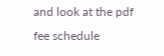and look at the pdf fee schedule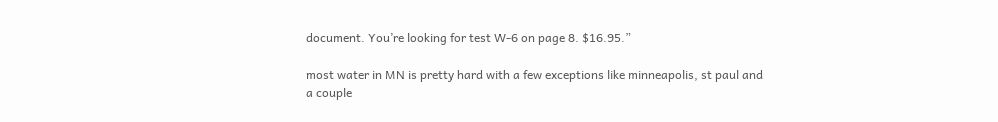document. You’re looking for test W-6 on page 8. $16.95.”

most water in MN is pretty hard with a few exceptions like minneapolis, st paul and a couple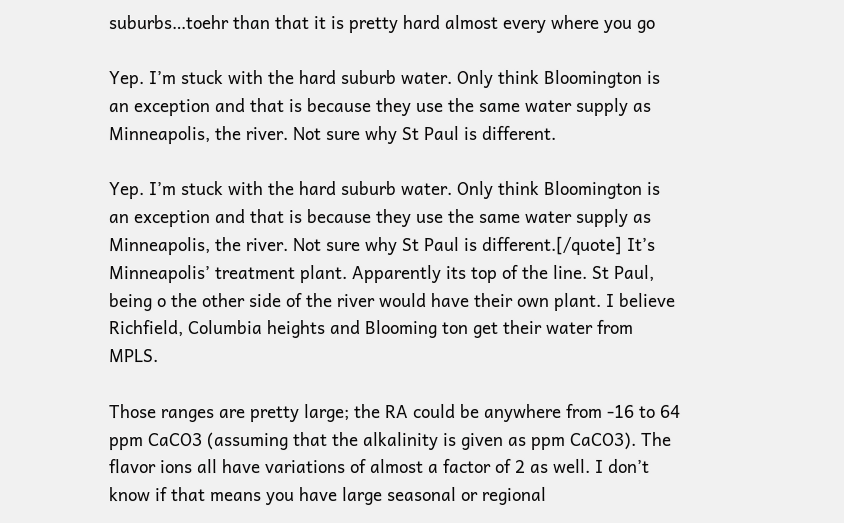suburbs…toehr than that it is pretty hard almost every where you go

Yep. I’m stuck with the hard suburb water. Only think Bloomington is an exception and that is because they use the same water supply as Minneapolis, the river. Not sure why St Paul is different.

Yep. I’m stuck with the hard suburb water. Only think Bloomington is an exception and that is because they use the same water supply as Minneapolis, the river. Not sure why St Paul is different.[/quote] It’s Minneapolis’ treatment plant. Apparently its top of the line. St Paul, being o the other side of the river would have their own plant. I believe Richfield, Columbia heights and Blooming ton get their water from MPLS.

Those ranges are pretty large; the RA could be anywhere from -16 to 64 ppm CaCO3 (assuming that the alkalinity is given as ppm CaCO3). The flavor ions all have variations of almost a factor of 2 as well. I don’t know if that means you have large seasonal or regional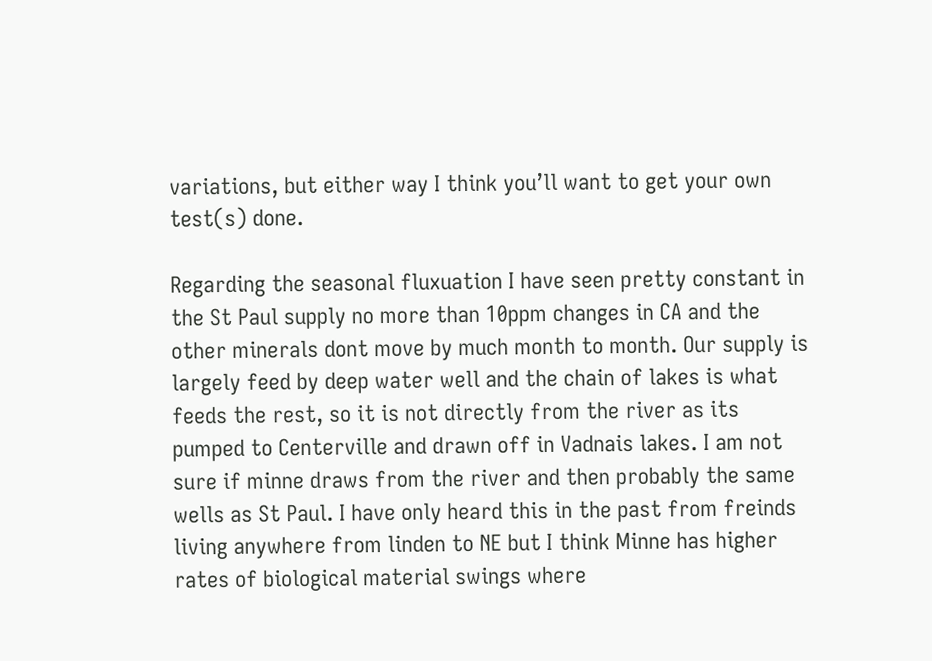variations, but either way I think you’ll want to get your own test(s) done.

Regarding the seasonal fluxuation I have seen pretty constant in the St Paul supply no more than 10ppm changes in CA and the other minerals dont move by much month to month. Our supply is largely feed by deep water well and the chain of lakes is what feeds the rest, so it is not directly from the river as its pumped to Centerville and drawn off in Vadnais lakes. I am not sure if minne draws from the river and then probably the same wells as St Paul. I have only heard this in the past from freinds living anywhere from linden to NE but I think Minne has higher rates of biological material swings where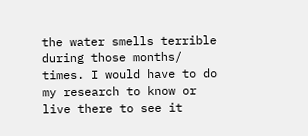the water smells terrible during those months/ times. I would have to do my research to know or live there to see it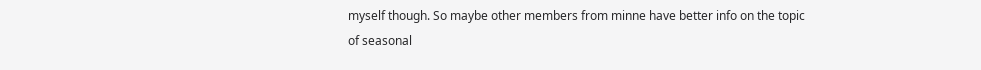myself though. So maybe other members from minne have better info on the topic of seasonal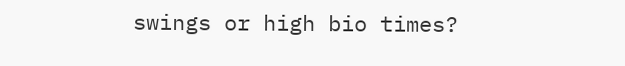swings or high bio times?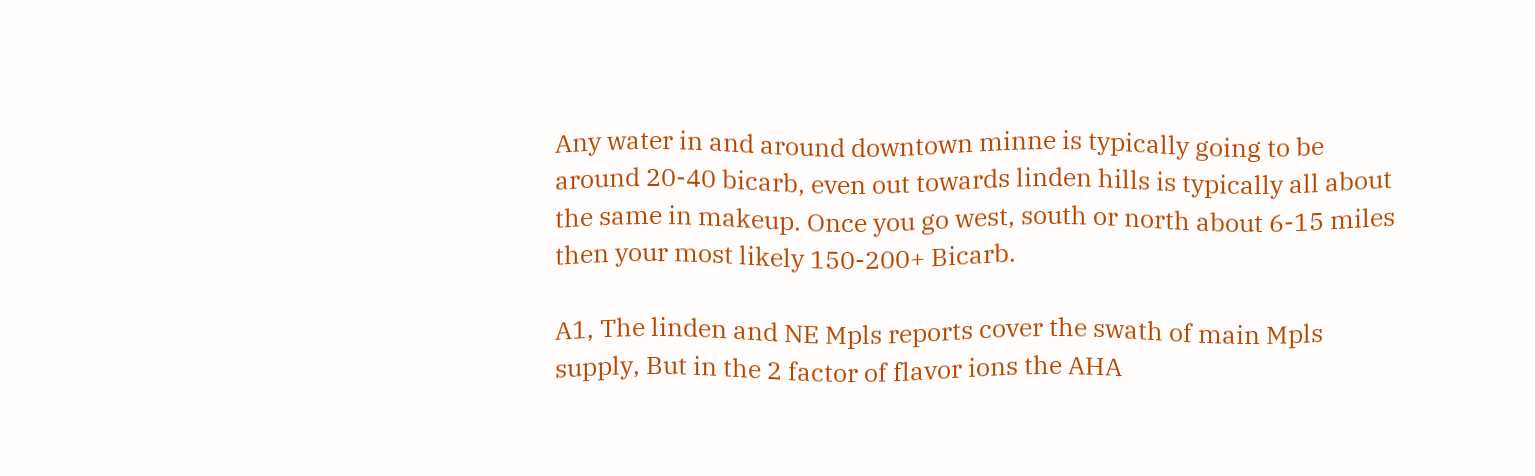Any water in and around downtown minne is typically going to be around 20-40 bicarb, even out towards linden hills is typically all about the same in makeup. Once you go west, south or north about 6-15 miles then your most likely 150-200+ Bicarb.

A1, The linden and NE Mpls reports cover the swath of main Mpls supply, But in the 2 factor of flavor ions the AHA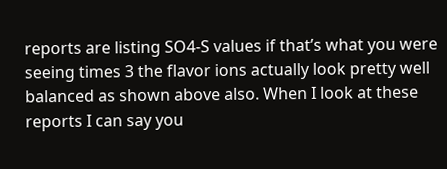reports are listing SO4-S values if that’s what you were seeing times 3 the flavor ions actually look pretty well balanced as shown above also. When I look at these reports I can say you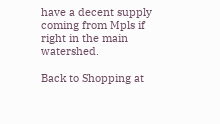have a decent supply coming from Mpls if right in the main watershed.

Back to Shopping at